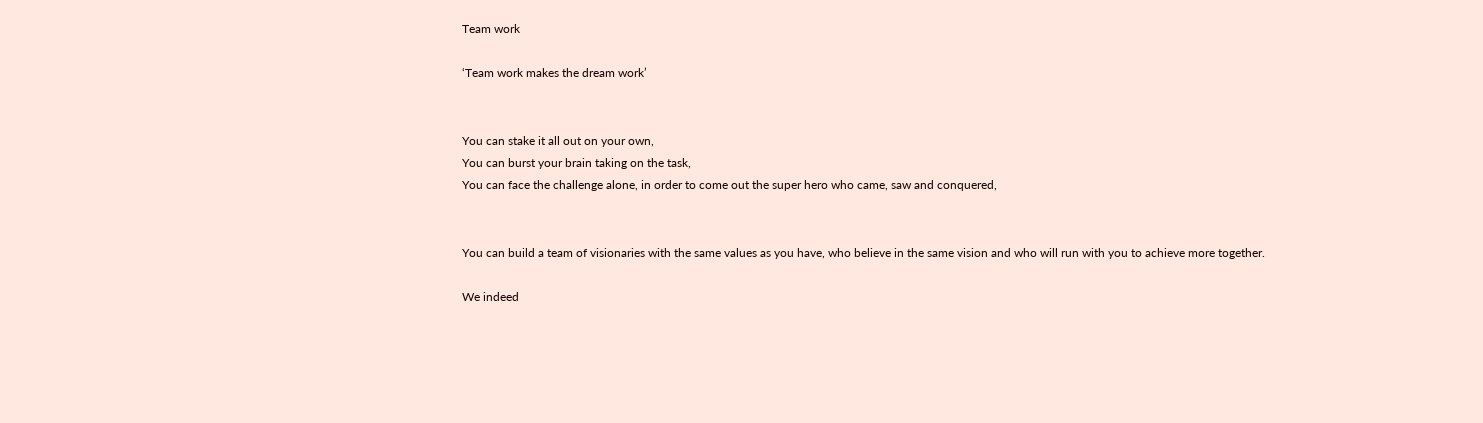Team work

‘Team work makes the dream work’


You can stake it all out on your own,
You can burst your brain taking on the task,
You can face the challenge alone, in order to come out the super hero who came, saw and conquered,


You can build a team of visionaries with the same values as you have, who believe in the same vision and who will run with you to achieve more together.

We indeed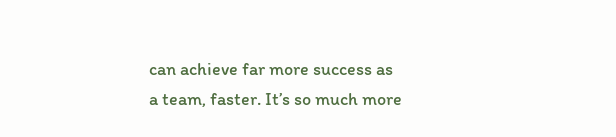can achieve far more success as a team, faster. It’s so much more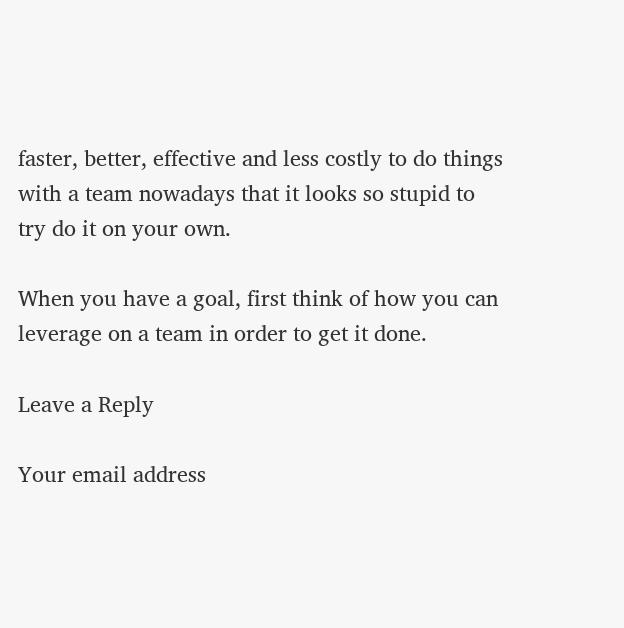faster, better, effective and less costly to do things with a team nowadays that it looks so stupid to try do it on your own.

When you have a goal, first think of how you can leverage on a team in order to get it done.

Leave a Reply

Your email address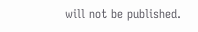will not be published.